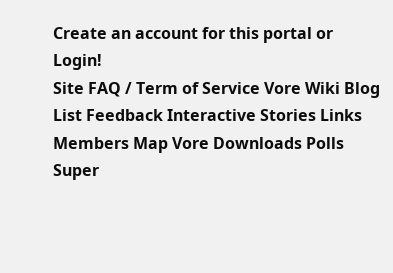Create an account for this portal or Login!
Site FAQ / Term of Service Vore Wiki Blog List Feedback Interactive Stories Links Members Map Vore Downloads Polls
Super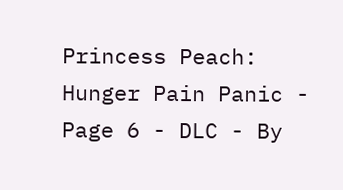Princess Peach: Hunger Pain Panic - Page 6 - DLC - By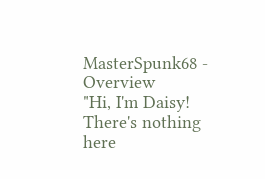MasterSpunk68 - Overview
"Hi, I'm Daisy! There's nothing here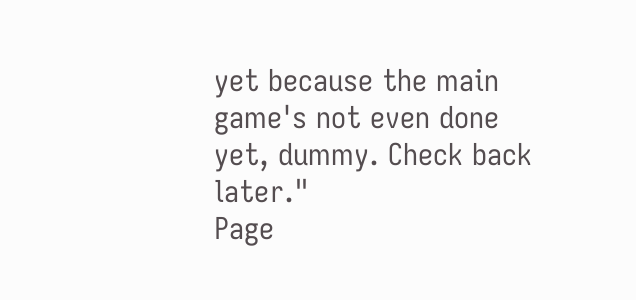yet because the main game's not even done yet, dummy. Check back later."
Page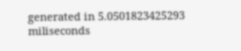generated in 5.0501823425293 miliseconds